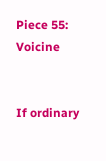Piece 55: Voicine


If ordinary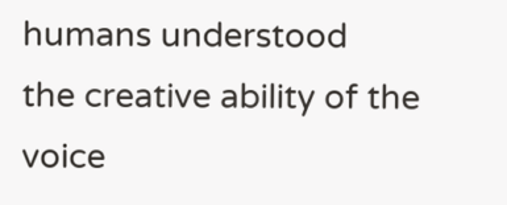humans understood
the creative ability of the voice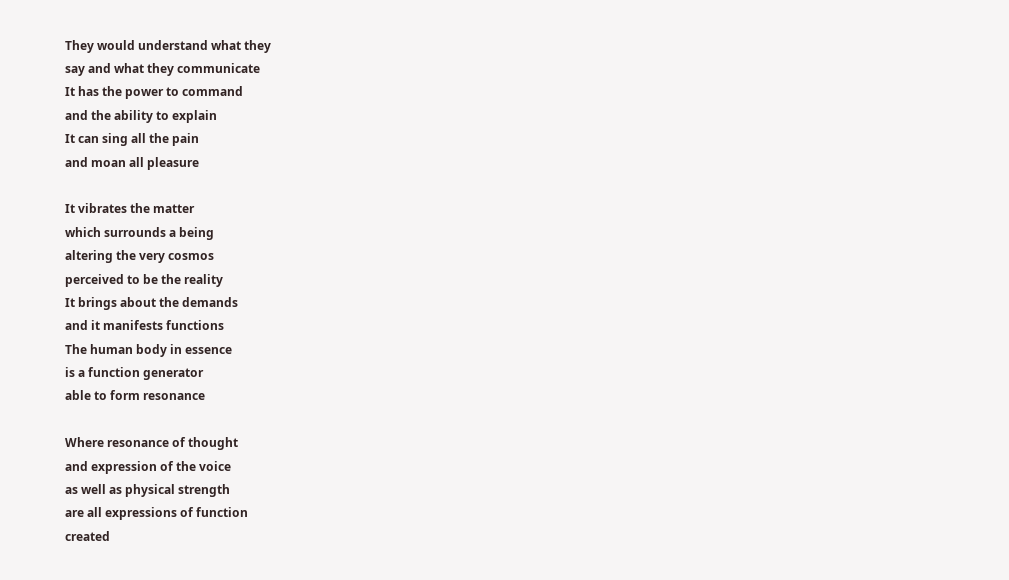They would understand what they
say and what they communicate
It has the power to command
and the ability to explain
It can sing all the pain
and moan all pleasure

It vibrates the matter
which surrounds a being
altering the very cosmos
perceived to be the reality
It brings about the demands
and it manifests functions
The human body in essence
is a function generator
able to form resonance

Where resonance of thought
and expression of the voice
as well as physical strength
are all expressions of function
created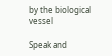by the biological vessel

Speak and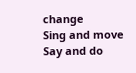change
Sing and move
Say and do